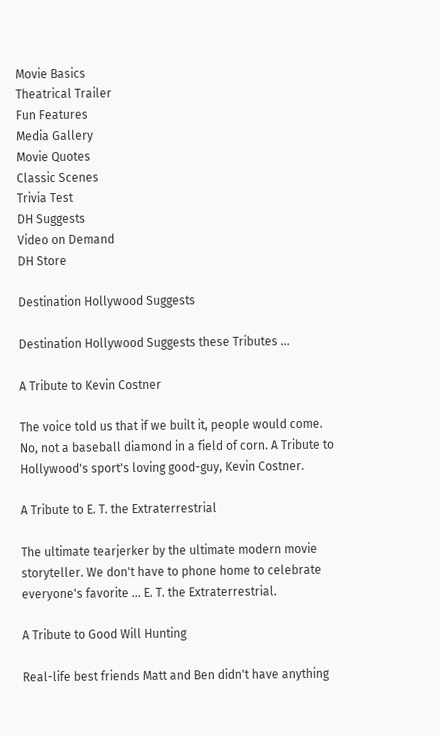Movie Basics
Theatrical Trailer
Fun Features
Media Gallery
Movie Quotes
Classic Scenes
Trivia Test
DH Suggests
Video on Demand
DH Store

Destination Hollywood Suggests

Destination Hollywood Suggests these Tributes ...

A Tribute to Kevin Costner

The voice told us that if we built it, people would come. No, not a baseball diamond in a field of corn. A Tribute to Hollywood's sport's loving good-guy, Kevin Costner.

A Tribute to E. T. the Extraterrestrial

The ultimate tearjerker by the ultimate modern movie storyteller. We don't have to phone home to celebrate everyone's favorite … E. T. the Extraterrestrial.

A Tribute to Good Will Hunting

Real-life best friends Matt and Ben didn't have anything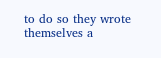to do so they wrote themselves a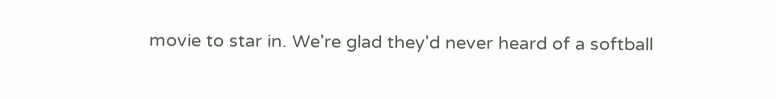movie to star in. We're glad they'd never heard of a softball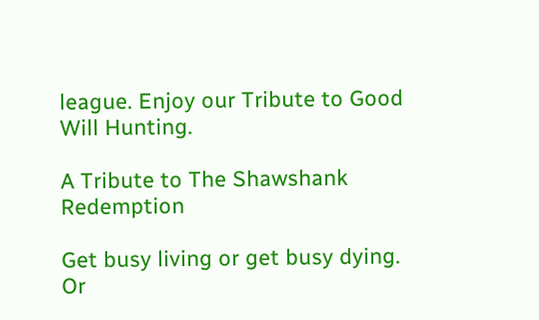league. Enjoy our Tribute to Good Will Hunting.

A Tribute to The Shawshank Redemption

Get busy living or get busy dying. Or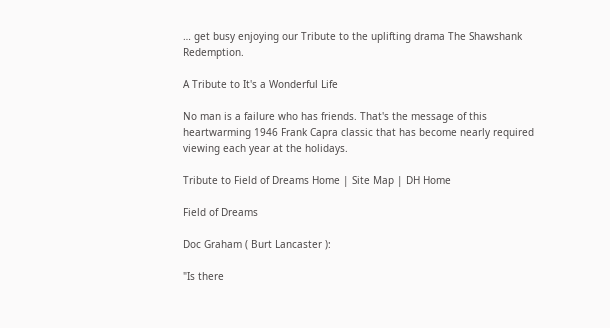… get busy enjoying our Tribute to the uplifting drama The Shawshank Redemption.

A Tribute to It's a Wonderful Life

No man is a failure who has friends. That's the message of this heartwarming 1946 Frank Capra classic that has become nearly required viewing each year at the holidays.

Tribute to Field of Dreams Home | Site Map | DH Home

Field of Dreams

Doc Graham ( Burt Lancaster ):

"Is there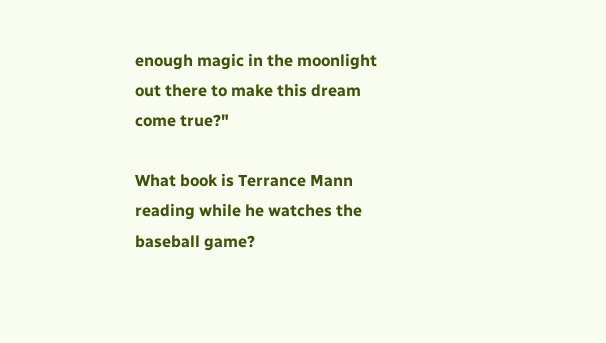enough magic in the moonlight out there to make this dream come true?"

What book is Terrance Mann reading while he watches the baseball game?